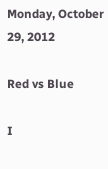Monday, October 29, 2012

Red vs Blue

I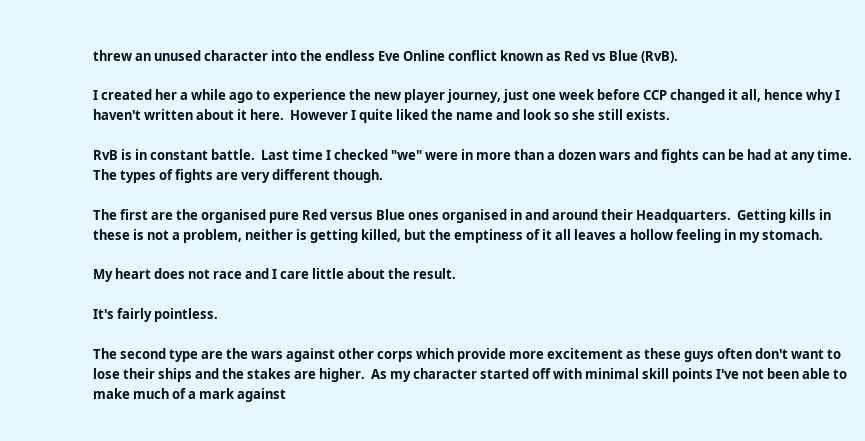threw an unused character into the endless Eve Online conflict known as Red vs Blue (RvB).

I created her a while ago to experience the new player journey, just one week before CCP changed it all, hence why I haven't written about it here.  However I quite liked the name and look so she still exists.

RvB is in constant battle.  Last time I checked "we" were in more than a dozen wars and fights can be had at any time.  The types of fights are very different though.

The first are the organised pure Red versus Blue ones organised in and around their Headquarters.  Getting kills in these is not a problem, neither is getting killed, but the emptiness of it all leaves a hollow feeling in my stomach.

My heart does not race and I care little about the result.

It's fairly pointless.

The second type are the wars against other corps which provide more excitement as these guys often don't want to lose their ships and the stakes are higher.  As my character started off with minimal skill points I've not been able to make much of a mark against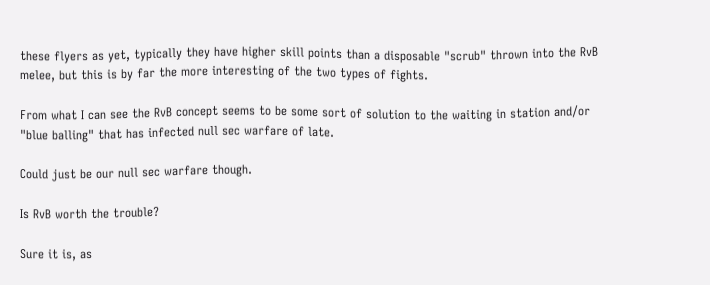these flyers as yet, typically they have higher skill points than a disposable "scrub" thrown into the RvB melee, but this is by far the more interesting of the two types of fights.

From what I can see the RvB concept seems to be some sort of solution to the waiting in station and/or "blue balling" that has infected null sec warfare of late.

Could just be our null sec warfare though.

Is RvB worth the trouble?

Sure it is, as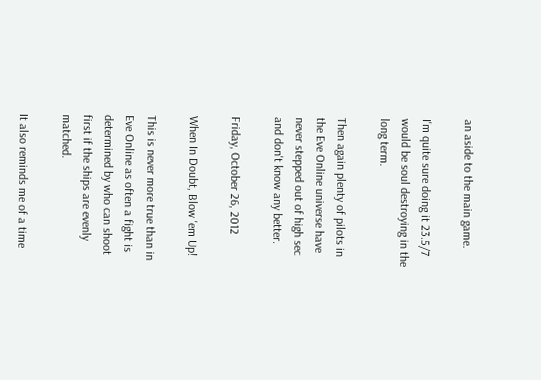an aside to the main game.

I'm quite sure doing it 23.5/7 would be soul destroying in the long term.

Then again plenty of pilots in the Eve Online universe have never stepped out of high sec and don't know any better.

Friday, October 26, 2012

When In Doubt, Blow 'em Up!

This is never more true than in Eve Online as often a fight is determined by who can shoot first if the ships are evenly matched.

It also reminds me of a time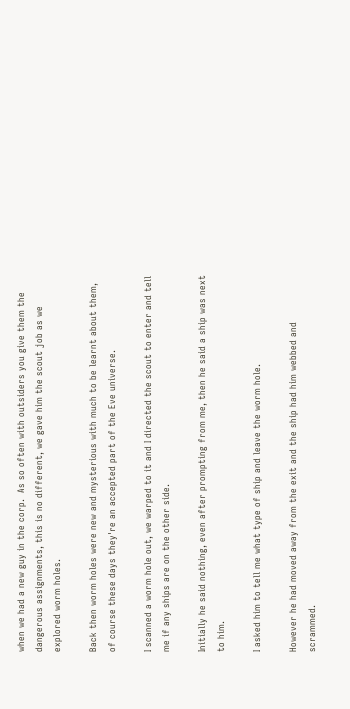when we had a new guy in the corp.  As so often with outsiders you give them the dangerous assignments, this is no different, we gave him the scout job as we explored worm holes.

Back then worm holes were new and mysterious with much to be learnt about them, of course these days they're an accepted part of the Eve universe.

I scanned a worm hole out, we warped to it and I directed the scout to enter and tell me if any ships are on the other side.

Initially he said nothing, even after prompting from me, then he said a ship was next to him.

I asked him to tell me what type of ship and leave the worm hole.

However he had moved away from the exit and the ship had him webbed and scrammed.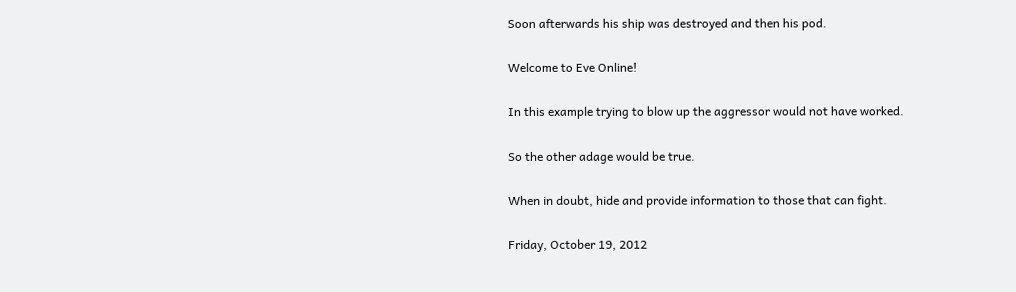Soon afterwards his ship was destroyed and then his pod.

Welcome to Eve Online!

In this example trying to blow up the aggressor would not have worked.

So the other adage would be true.

When in doubt, hide and provide information to those that can fight.

Friday, October 19, 2012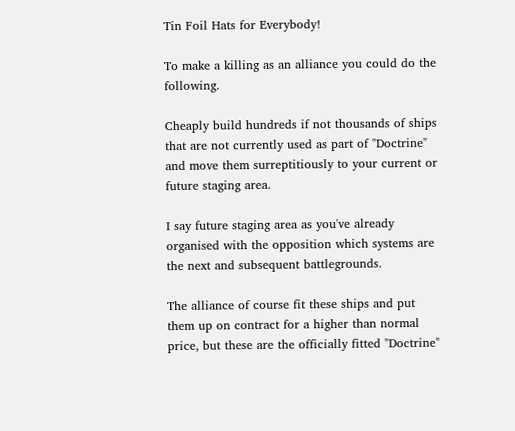Tin Foil Hats for Everybody!

To make a killing as an alliance you could do the following.

Cheaply build hundreds if not thousands of ships that are not currently used as part of "Doctrine" and move them surreptitiously to your current or future staging area.

I say future staging area as you've already organised with the opposition which systems are the next and subsequent battlegrounds.

The alliance of course fit these ships and put them up on contract for a higher than normal price, but these are the officially fitted "Doctrine"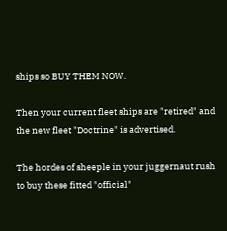ships so BUY THEM NOW.

Then your current fleet ships are "retired" and the new fleet "Doctrine" is advertised.

The hordes of sheeple in your juggernaut rush to buy these fitted "official"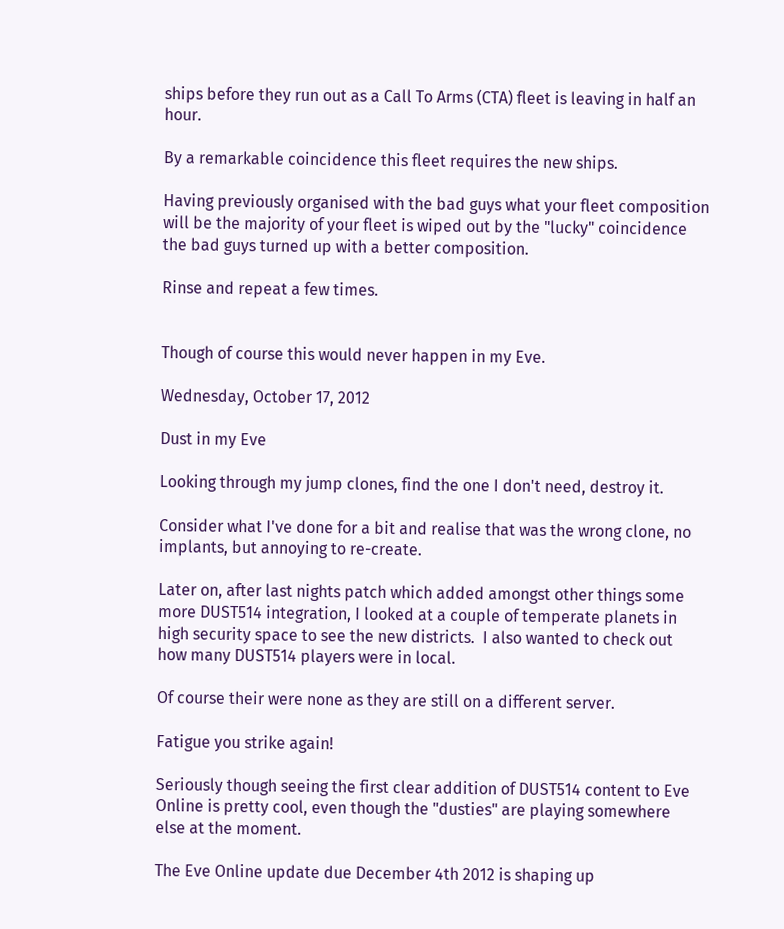ships before they run out as a Call To Arms (CTA) fleet is leaving in half an hour.

By a remarkable coincidence this fleet requires the new ships.

Having previously organised with the bad guys what your fleet composition will be the majority of your fleet is wiped out by the "lucky" coincidence the bad guys turned up with a better composition.

Rinse and repeat a few times.


Though of course this would never happen in my Eve.

Wednesday, October 17, 2012

Dust in my Eve

Looking through my jump clones, find the one I don't need, destroy it.

Consider what I've done for a bit and realise that was the wrong clone, no implants, but annoying to re-create.

Later on, after last nights patch which added amongst other things some more DUST514 integration, I looked at a couple of temperate planets in high security space to see the new districts.  I also wanted to check out how many DUST514 players were in local.

Of course their were none as they are still on a different server.

Fatigue you strike again!

Seriously though seeing the first clear addition of DUST514 content to Eve Online is pretty cool, even though the "dusties" are playing somewhere else at the moment.

The Eve Online update due December 4th 2012 is shaping up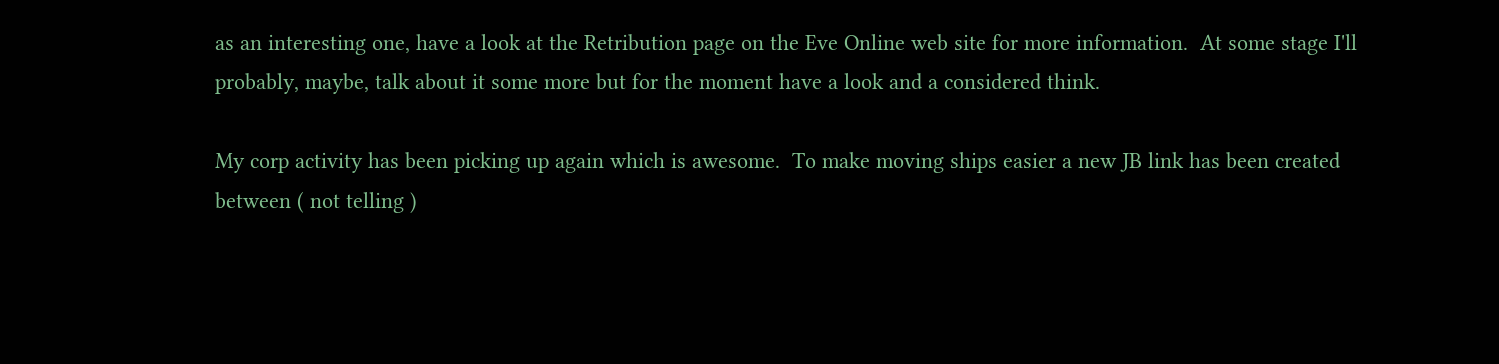as an interesting one, have a look at the Retribution page on the Eve Online web site for more information.  At some stage I'll probably, maybe, talk about it some more but for the moment have a look and a considered think.

My corp activity has been picking up again which is awesome.  To make moving ships easier a new JB link has been created between ( not telling )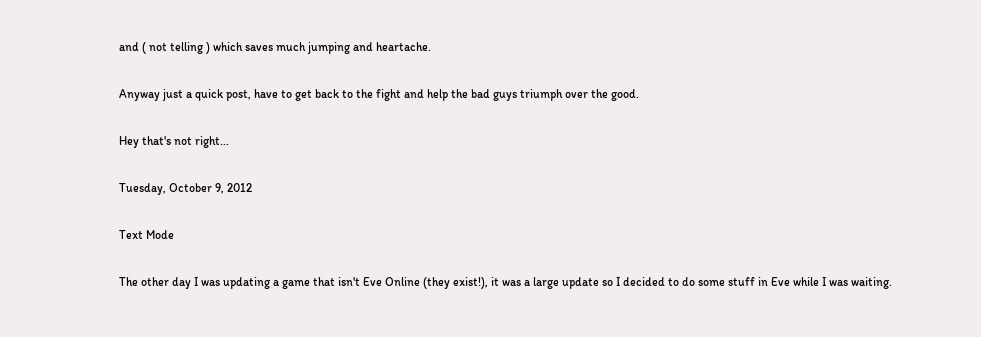and ( not telling ) which saves much jumping and heartache.

Anyway just a quick post, have to get back to the fight and help the bad guys triumph over the good.

Hey that's not right...

Tuesday, October 9, 2012

Text Mode

The other day I was updating a game that isn't Eve Online (they exist!), it was a large update so I decided to do some stuff in Eve while I was waiting.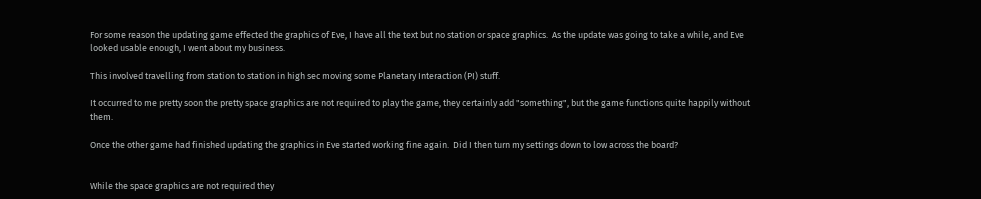For some reason the updating game effected the graphics of Eve, I have all the text but no station or space graphics.  As the update was going to take a while, and Eve looked usable enough, I went about my business.

This involved travelling from station to station in high sec moving some Planetary Interaction (PI) stuff.

It occurred to me pretty soon the pretty space graphics are not required to play the game, they certainly add "something", but the game functions quite happily without them.

Once the other game had finished updating the graphics in Eve started working fine again.  Did I then turn my settings down to low across the board?


While the space graphics are not required they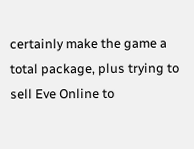certainly make the game a total package, plus trying to sell Eve Online to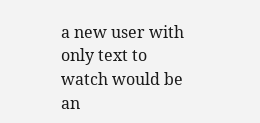a new user with only text to watch would be an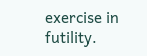exercise in futility.